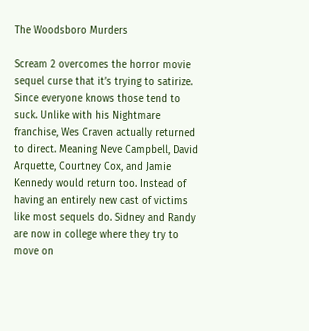The Woodsboro Murders

Scream 2 overcomes the horror movie sequel curse that it’s trying to satirize. Since everyone knows those tend to suck. Unlike with his Nightmare franchise, Wes Craven actually returned to direct. Meaning Neve Campbell, David Arquette, Courtney Cox, and Jamie Kennedy would return too. Instead of having an entirely new cast of victims like most sequels do. Sidney and Randy are now in college where they try to move on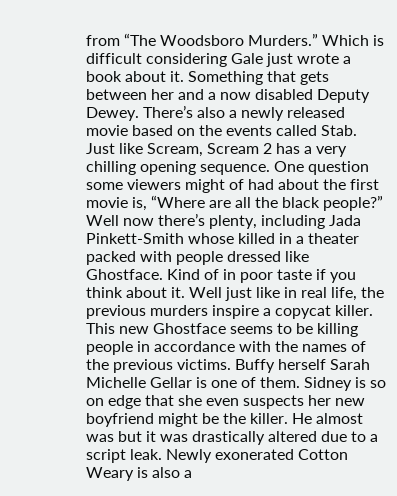from “The Woodsboro Murders.” Which is difficult considering Gale just wrote a book about it. Something that gets between her and a now disabled Deputy Dewey. There’s also a newly released movie based on the events called Stab. Just like Scream, Scream 2 has a very chilling opening sequence. One question some viewers might of had about the first movie is, “Where are all the black people?” Well now there’s plenty, including Jada Pinkett-Smith whose killed in a theater packed with people dressed like Ghostface. Kind of in poor taste if you think about it. Well just like in real life, the previous murders inspire a copycat killer. This new Ghostface seems to be killing people in accordance with the names of the previous victims. Buffy herself Sarah Michelle Gellar is one of them. Sidney is so on edge that she even suspects her new boyfriend might be the killer. He almost was but it was drastically altered due to a script leak. Newly exonerated Cotton Weary is also a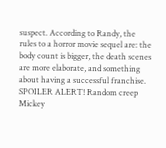suspect. According to Randy, the rules to a horror movie sequel are: the body count is bigger, the death scenes are more elaborate, and something about having a successful franchise. SPOILER ALERT! Random creep Mickey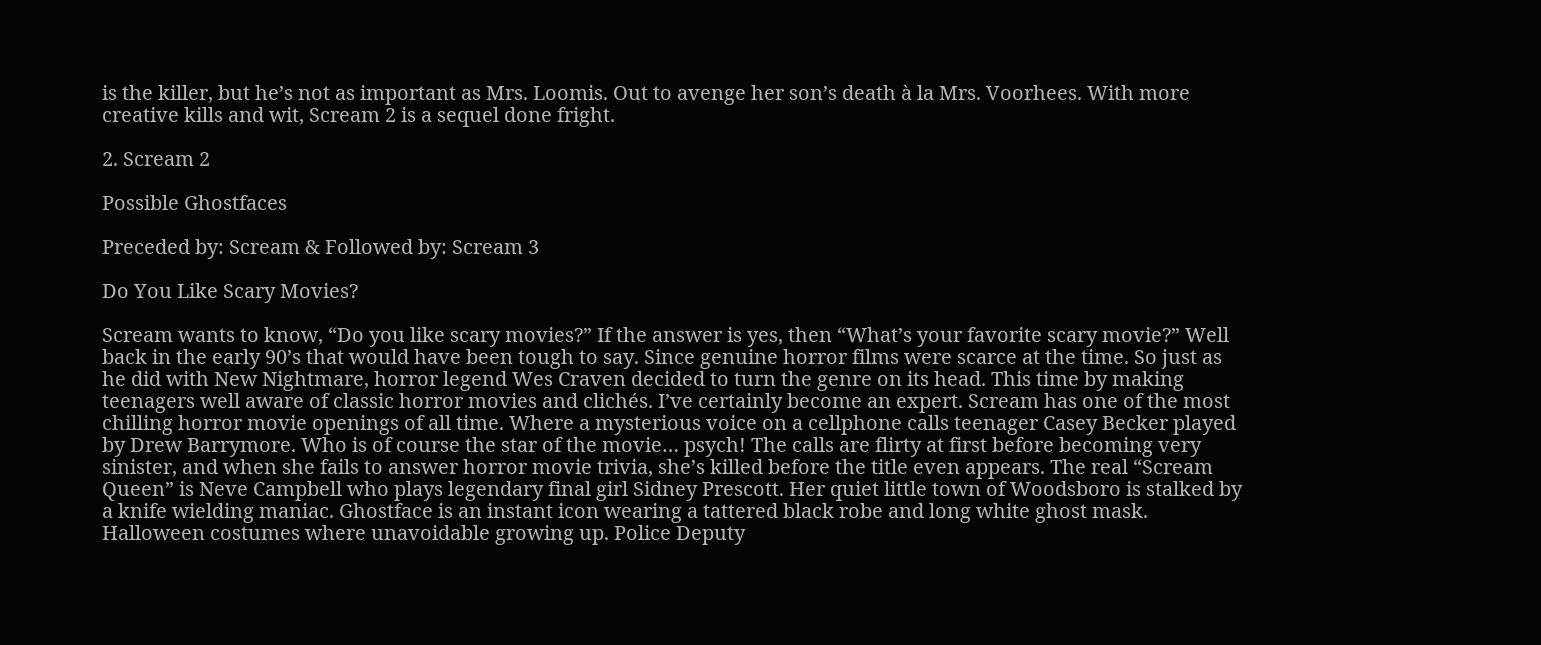is the killer, but he’s not as important as Mrs. Loomis. Out to avenge her son’s death à la Mrs. Voorhees. With more creative kills and wit, Scream 2 is a sequel done fright.

2. Scream 2

Possible Ghostfaces

Preceded by: Scream & Followed by: Scream 3

Do You Like Scary Movies?

Scream wants to know, “Do you like scary movies?” If the answer is yes, then “What’s your favorite scary movie?” Well back in the early 90’s that would have been tough to say. Since genuine horror films were scarce at the time. So just as he did with New Nightmare, horror legend Wes Craven decided to turn the genre on its head. This time by making teenagers well aware of classic horror movies and clichés. I’ve certainly become an expert. Scream has one of the most chilling horror movie openings of all time. Where a mysterious voice on a cellphone calls teenager Casey Becker played by Drew Barrymore. Who is of course the star of the movie… psych! The calls are flirty at first before becoming very sinister, and when she fails to answer horror movie trivia, she’s killed before the title even appears. The real “Scream Queen” is Neve Campbell who plays legendary final girl Sidney Prescott. Her quiet little town of Woodsboro is stalked by a knife wielding maniac. Ghostface is an instant icon wearing a tattered black robe and long white ghost mask. Halloween costumes where unavoidable growing up. Police Deputy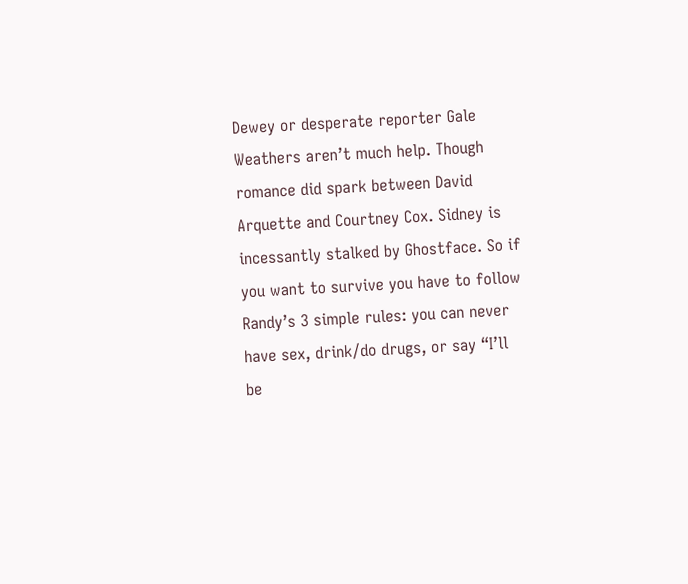Dewey or desperate reporter Gale Weathers aren’t much help. Though romance did spark between David Arquette and Courtney Cox. Sidney is incessantly stalked by Ghostface. So if you want to survive you have to follow Randy’s 3 simple rules: you can never have sex, drink/do drugs, or say “I’ll be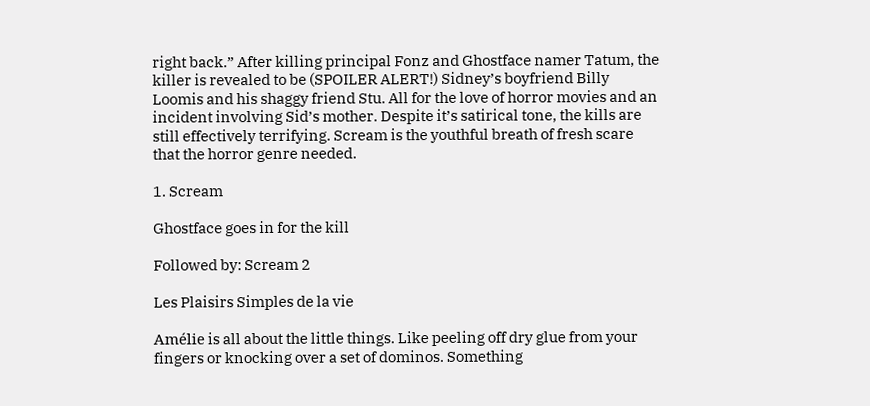right back.” After killing principal Fonz and Ghostface namer Tatum, the killer is revealed to be (SPOILER ALERT!) Sidney’s boyfriend Billy Loomis and his shaggy friend Stu. All for the love of horror movies and an incident involving Sid’s mother. Despite it’s satirical tone, the kills are still effectively terrifying. Scream is the youthful breath of fresh scare that the horror genre needed.

1. Scream

Ghostface goes in for the kill

Followed by: Scream 2

Les Plaisirs Simples de la vie

Amélie is all about the little things. Like peeling off dry glue from your fingers or knocking over a set of dominos. Something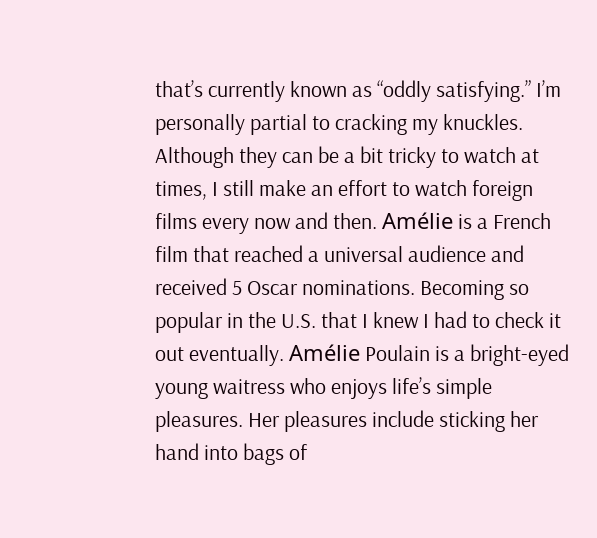that’s currently known as “oddly satisfying.” I’m personally partial to cracking my knuckles. Although they can be a bit tricky to watch at times, I still make an effort to watch foreign films every now and then. Amélie is a French film that reached a universal audience and received 5 Oscar nominations. Becoming so popular in the U.S. that I knew I had to check it out eventually. Amélie Poulain is a bright-eyed young waitress who enjoys life’s simple pleasures. Her pleasures include sticking her hand into bags of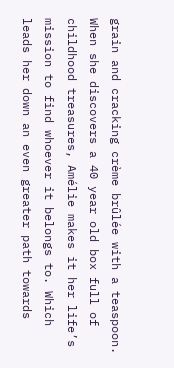grain and cracking crème brûlée with a teaspoon. When she discovers a 40 year old box full of childhood treasures, Amélie makes it her life’s mission to find whoever it belongs to. Which leads her down an even greater path towards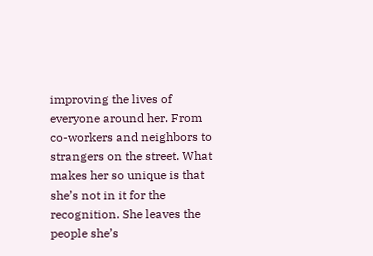improving the lives of everyone around her. From co-workers and neighbors to strangers on the street. What makes her so unique is that she’s not in it for the recognition. She leaves the people she’s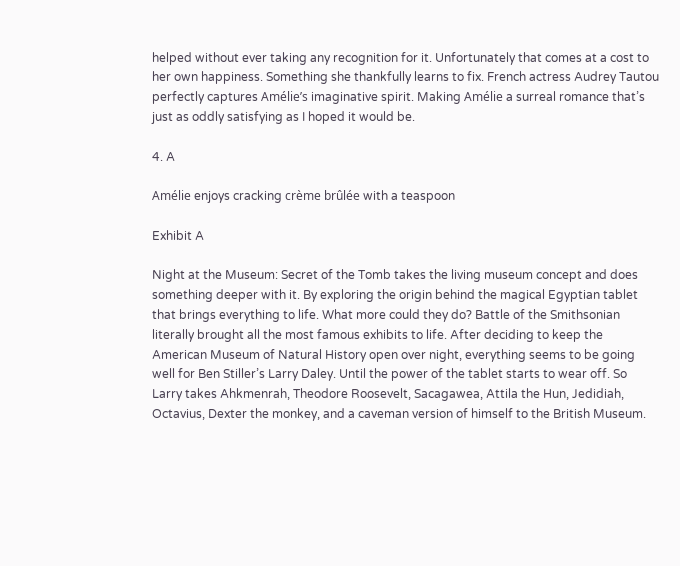helped without ever taking any recognition for it. Unfortunately that comes at a cost to her own happiness. Something she thankfully learns to fix. French actress Audrey Tautou perfectly captures Amélie’s imaginative spirit. Making Amélie a surreal romance that’s just as oddly satisfying as I hoped it would be.

4. A

Amélie enjoys cracking crème brûlée with a teaspoon

Exhibit A

Night at the Museum: Secret of the Tomb takes the living museum concept and does something deeper with it. By exploring the origin behind the magical Egyptian tablet that brings everything to life. What more could they do? Battle of the Smithsonian literally brought all the most famous exhibits to life. After deciding to keep the American Museum of Natural History open over night, everything seems to be going well for Ben Stiller’s Larry Daley. Until the power of the tablet starts to wear off. So Larry takes Ahkmenrah, Theodore Roosevelt, Sacagawea, Attila the Hun, Jedidiah, Octavius, Dexter the monkey, and a caveman version of himself to the British Museum.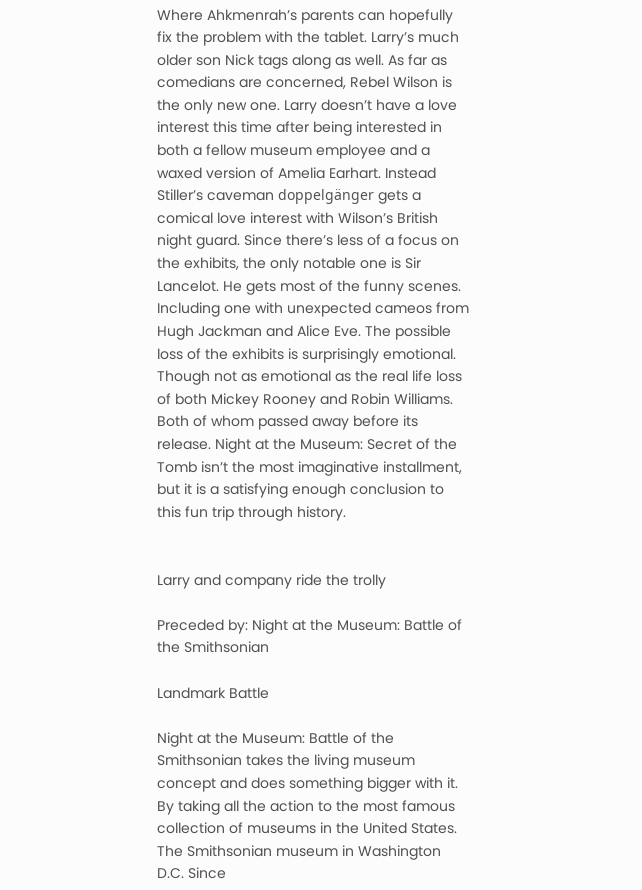Where Ahkmenrah’s parents can hopefully fix the problem with the tablet. Larry’s much older son Nick tags along as well. As far as comedians are concerned, Rebel Wilson is the only new one. Larry doesn’t have a love interest this time after being interested in both a fellow museum employee and a waxed version of Amelia Earhart. Instead Stiller’s caveman doppelgänger gets a comical love interest with Wilson’s British night guard. Since there’s less of a focus on the exhibits, the only notable one is Sir Lancelot. He gets most of the funny scenes. Including one with unexpected cameos from Hugh Jackman and Alice Eve. The possible loss of the exhibits is surprisingly emotional. Though not as emotional as the real life loss of both Mickey Rooney and Robin Williams. Both of whom passed away before its release. Night at the Museum: Secret of the Tomb isn’t the most imaginative installment, but it is a satisfying enough conclusion to this fun trip through history.


Larry and company ride the trolly

Preceded by: Night at the Museum: Battle of the Smithsonian

Landmark Battle

Night at the Museum: Battle of the Smithsonian takes the living museum concept and does something bigger with it. By taking all the action to the most famous collection of museums in the United States. The Smithsonian museum in Washington D.C. Since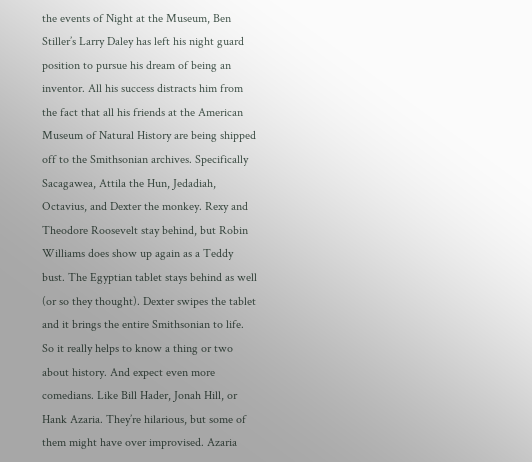the events of Night at the Museum, Ben Stiller’s Larry Daley has left his night guard position to pursue his dream of being an inventor. All his success distracts him from the fact that all his friends at the American Museum of Natural History are being shipped off to the Smithsonian archives. Specifically Sacagawea, Attila the Hun, Jedadiah, Octavius, and Dexter the monkey. Rexy and Theodore Roosevelt stay behind, but Robin Williams does show up again as a Teddy bust. The Egyptian tablet stays behind as well (or so they thought). Dexter swipes the tablet and it brings the entire Smithsonian to life. So it really helps to know a thing or two about history. And expect even more comedians. Like Bill Hader, Jonah Hill, or Hank Azaria. They’re hilarious, but some of them might have over improvised. Azaria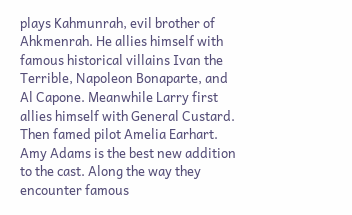plays Kahmunrah, evil brother of Ahkmenrah. He allies himself with famous historical villains Ivan the Terrible, Napoleon Bonaparte, and Al Capone. Meanwhile Larry first allies himself with General Custard. Then famed pilot Amelia Earhart. Amy Adams is the best new addition to the cast. Along the way they encounter famous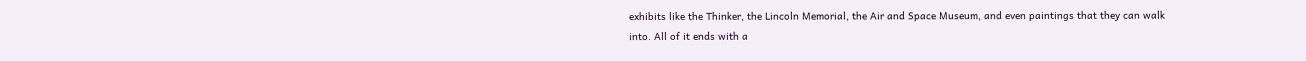exhibits like the Thinker, the Lincoln Memorial, the Air and Space Museum, and even paintings that they can walk into. All of it ends with a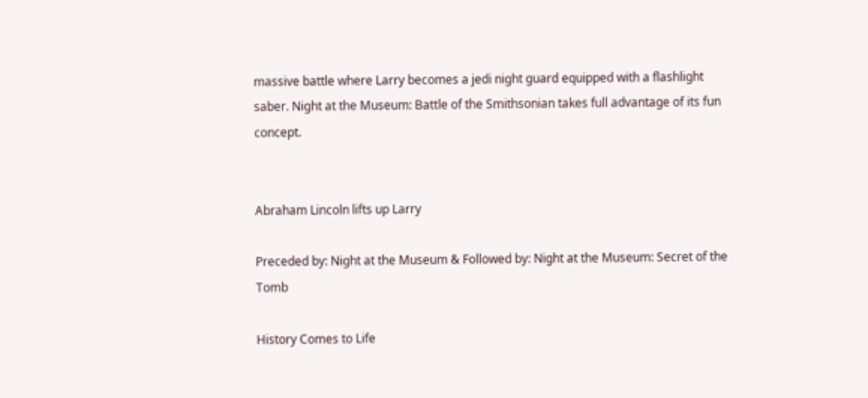massive battle where Larry becomes a jedi night guard equipped with a flashlight saber. Night at the Museum: Battle of the Smithsonian takes full advantage of its fun concept.


Abraham Lincoln lifts up Larry

Preceded by: Night at the Museum & Followed by: Night at the Museum: Secret of the Tomb

History Comes to Life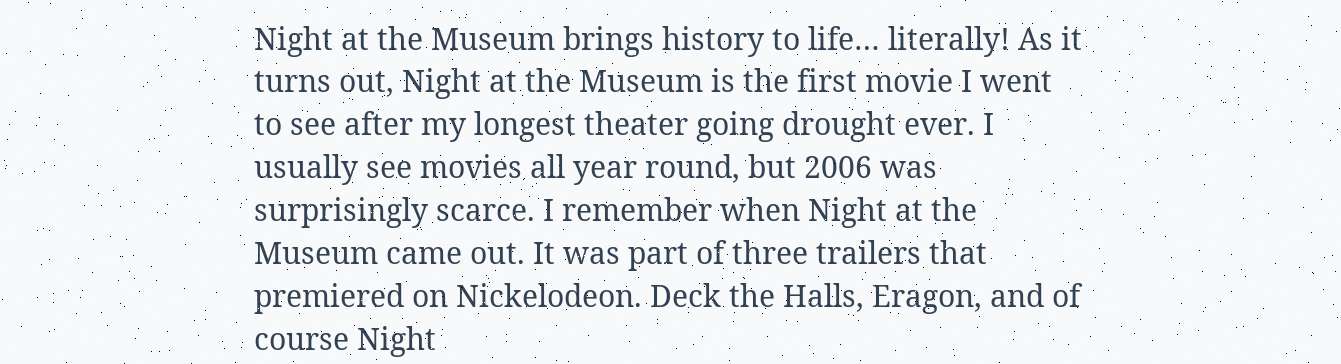Night at the Museum brings history to life… literally! As it turns out, Night at the Museum is the first movie I went to see after my longest theater going drought ever. I usually see movies all year round, but 2006 was surprisingly scarce. I remember when Night at the Museum came out. It was part of three trailers that premiered on Nickelodeon. Deck the Halls, Eragon, and of course Night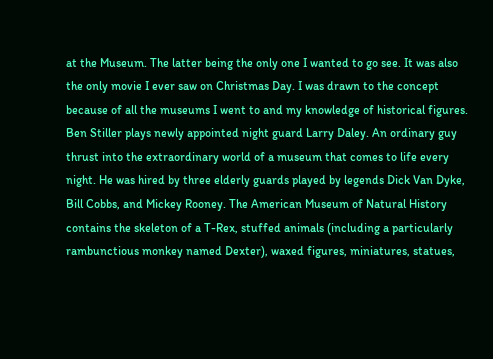at the Museum. The latter being the only one I wanted to go see. It was also the only movie I ever saw on Christmas Day. I was drawn to the concept because of all the museums I went to and my knowledge of historical figures. Ben Stiller plays newly appointed night guard Larry Daley. An ordinary guy thrust into the extraordinary world of a museum that comes to life every night. He was hired by three elderly guards played by legends Dick Van Dyke, Bill Cobbs, and Mickey Rooney. The American Museum of Natural History contains the skeleton of a T-Rex, stuffed animals (including a particularly rambunctious monkey named Dexter), waxed figures, miniatures, statues,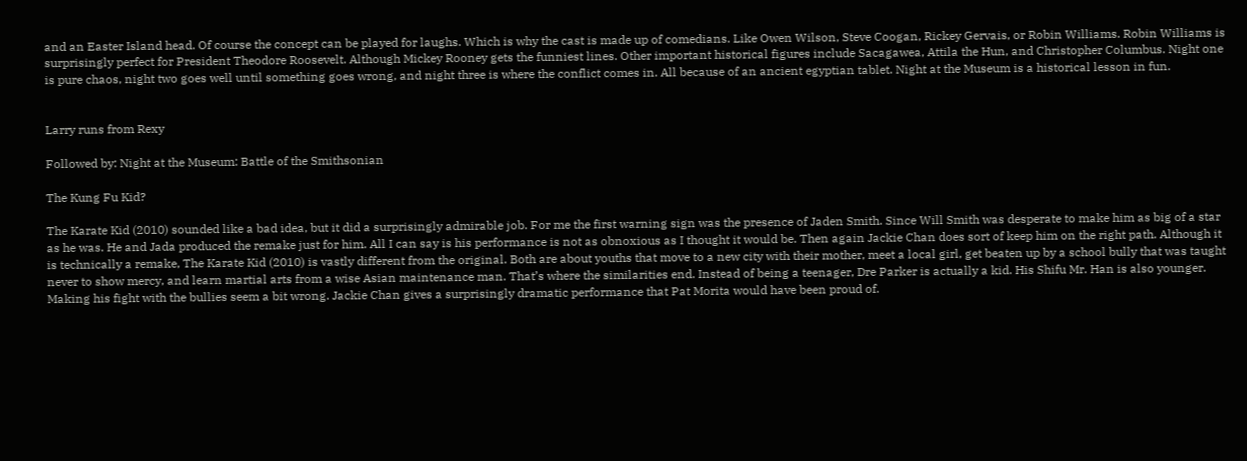and an Easter Island head. Of course the concept can be played for laughs. Which is why the cast is made up of comedians. Like Owen Wilson, Steve Coogan, Rickey Gervais, or Robin Williams. Robin Williams is surprisingly perfect for President Theodore Roosevelt. Although Mickey Rooney gets the funniest lines. Other important historical figures include Sacagawea, Attila the Hun, and Christopher Columbus. Night one is pure chaos, night two goes well until something goes wrong, and night three is where the conflict comes in. All because of an ancient egyptian tablet. Night at the Museum is a historical lesson in fun.


Larry runs from Rexy

Followed by: Night at the Museum: Battle of the Smithsonian

The Kung Fu Kid?

The Karate Kid (2010) sounded like a bad idea, but it did a surprisingly admirable job. For me the first warning sign was the presence of Jaden Smith. Since Will Smith was desperate to make him as big of a star as he was. He and Jada produced the remake just for him. All I can say is his performance is not as obnoxious as I thought it would be. Then again Jackie Chan does sort of keep him on the right path. Although it is technically a remake, The Karate Kid (2010) is vastly different from the original. Both are about youths that move to a new city with their mother, meet a local girl, get beaten up by a school bully that was taught never to show mercy, and learn martial arts from a wise Asian maintenance man. That’s where the similarities end. Instead of being a teenager, Dre Parker is actually a kid. His Shifu Mr. Han is also younger. Making his fight with the bullies seem a bit wrong. Jackie Chan gives a surprisingly dramatic performance that Pat Morita would have been proud of.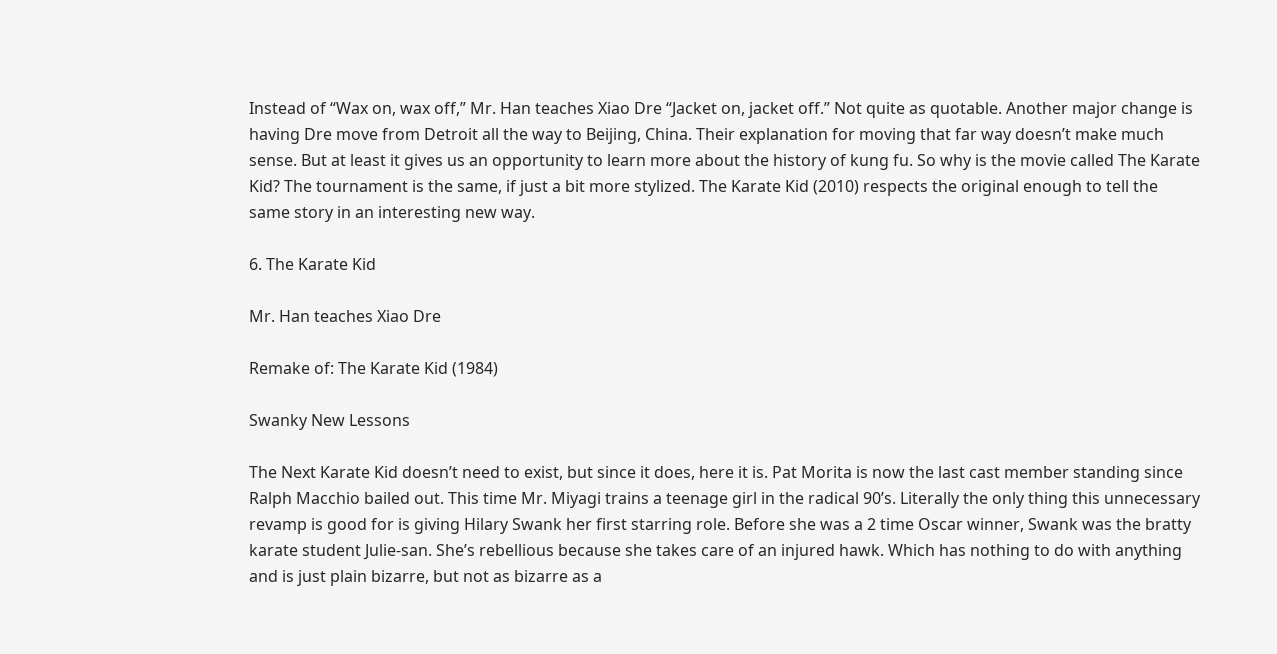Instead of “Wax on, wax off,” Mr. Han teaches Xiao Dre “Jacket on, jacket off.” Not quite as quotable. Another major change is having Dre move from Detroit all the way to Beijing, China. Their explanation for moving that far way doesn’t make much sense. But at least it gives us an opportunity to learn more about the history of kung fu. So why is the movie called The Karate Kid? The tournament is the same, if just a bit more stylized. The Karate Kid (2010) respects the original enough to tell the same story in an interesting new way.

6. The Karate Kid

Mr. Han teaches Xiao Dre

Remake of: The Karate Kid (1984)

Swanky New Lessons

The Next Karate Kid doesn’t need to exist, but since it does, here it is. Pat Morita is now the last cast member standing since Ralph Macchio bailed out. This time Mr. Miyagi trains a teenage girl in the radical 90’s. Literally the only thing this unnecessary revamp is good for is giving Hilary Swank her first starring role. Before she was a 2 time Oscar winner, Swank was the bratty karate student Julie-san. She’s rebellious because she takes care of an injured hawk. Which has nothing to do with anything and is just plain bizarre, but not as bizarre as a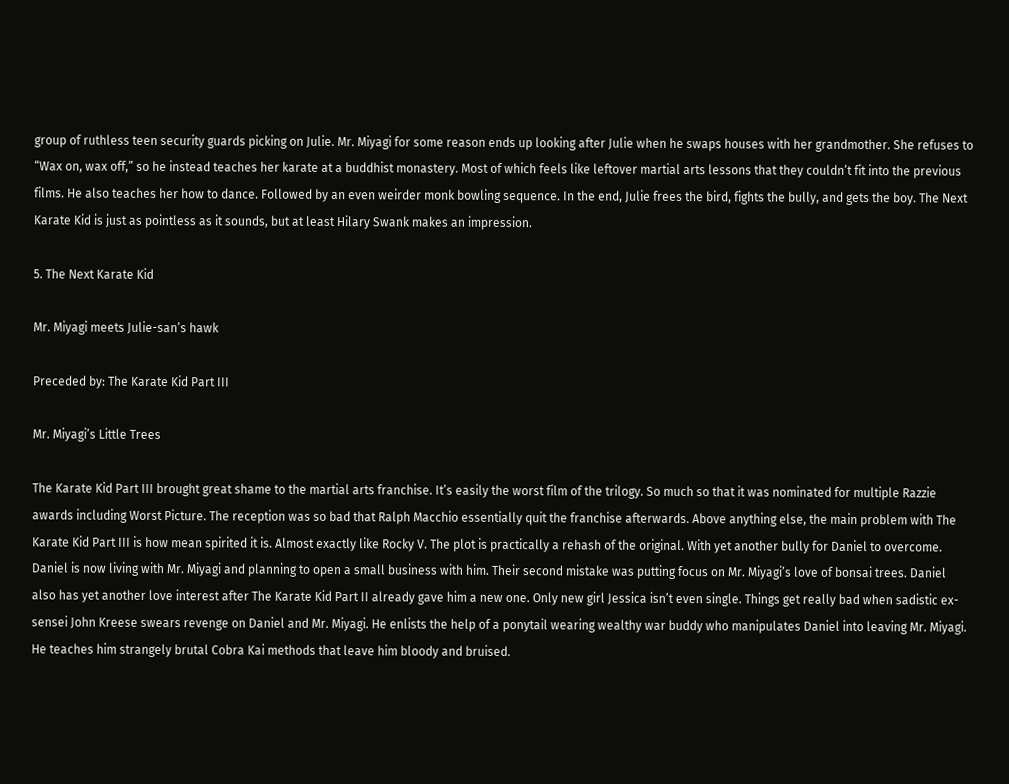group of ruthless teen security guards picking on Julie. Mr. Miyagi for some reason ends up looking after Julie when he swaps houses with her grandmother. She refuses to “Wax on, wax off,” so he instead teaches her karate at a buddhist monastery. Most of which feels like leftover martial arts lessons that they couldn’t fit into the previous films. He also teaches her how to dance. Followed by an even weirder monk bowling sequence. In the end, Julie frees the bird, fights the bully, and gets the boy. The Next Karate Kid is just as pointless as it sounds, but at least Hilary Swank makes an impression.

5. The Next Karate Kid

Mr. Miyagi meets Julie-san’s hawk

Preceded by: The Karate Kid Part III

Mr. Miyagi’s Little Trees

The Karate Kid Part III brought great shame to the martial arts franchise. It’s easily the worst film of the trilogy. So much so that it was nominated for multiple Razzie awards including Worst Picture. The reception was so bad that Ralph Macchio essentially quit the franchise afterwards. Above anything else, the main problem with The Karate Kid Part III is how mean spirited it is. Almost exactly like Rocky V. The plot is practically a rehash of the original. With yet another bully for Daniel to overcome. Daniel is now living with Mr. Miyagi and planning to open a small business with him. Their second mistake was putting focus on Mr. Miyagi’s love of bonsai trees. Daniel also has yet another love interest after The Karate Kid Part II already gave him a new one. Only new girl Jessica isn’t even single. Things get really bad when sadistic ex-sensei John Kreese swears revenge on Daniel and Mr. Miyagi. He enlists the help of a ponytail wearing wealthy war buddy who manipulates Daniel into leaving Mr. Miyagi. He teaches him strangely brutal Cobra Kai methods that leave him bloody and bruised.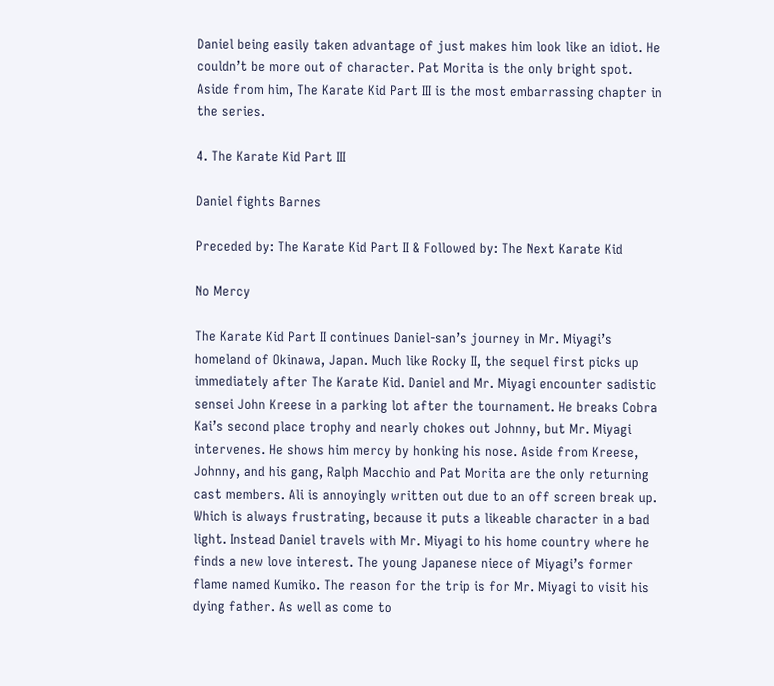Daniel being easily taken advantage of just makes him look like an idiot. He couldn’t be more out of character. Pat Morita is the only bright spot. Aside from him, The Karate Kid Part III is the most embarrassing chapter in the series.

4. The Karate Kid Part III

Daniel fights Barnes

Preceded by: The Karate Kid Part II & Followed by: The Next Karate Kid

No Mercy

The Karate Kid Part II continues Daniel-san’s journey in Mr. Miyagi’s homeland of Okinawa, Japan. Much like Rocky II, the sequel first picks up immediately after The Karate Kid. Daniel and Mr. Miyagi encounter sadistic sensei John Kreese in a parking lot after the tournament. He breaks Cobra Kai’s second place trophy and nearly chokes out Johnny, but Mr. Miyagi intervenes. He shows him mercy by honking his nose. Aside from Kreese, Johnny, and his gang, Ralph Macchio and Pat Morita are the only returning cast members. Ali is annoyingly written out due to an off screen break up. Which is always frustrating, because it puts a likeable character in a bad light. Instead Daniel travels with Mr. Miyagi to his home country where he finds a new love interest. The young Japanese niece of Miyagi’s former flame named Kumiko. The reason for the trip is for Mr. Miyagi to visit his dying father. As well as come to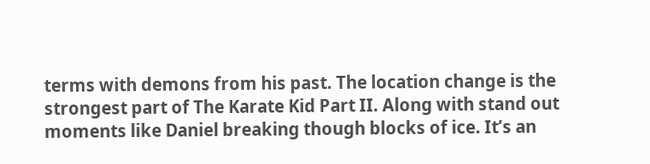terms with demons from his past. The location change is the strongest part of The Karate Kid Part II. Along with stand out moments like Daniel breaking though blocks of ice. It’s an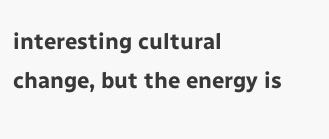interesting cultural change, but the energy is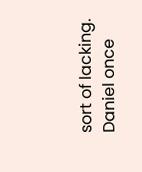sort of lacking. Daniel once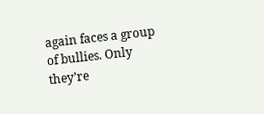again faces a group of bullies. Only they’re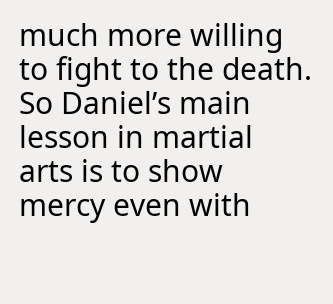much more willing to fight to the death. So Daniel’s main lesson in martial arts is to show mercy even with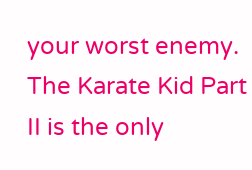your worst enemy. The Karate Kid Part II is the only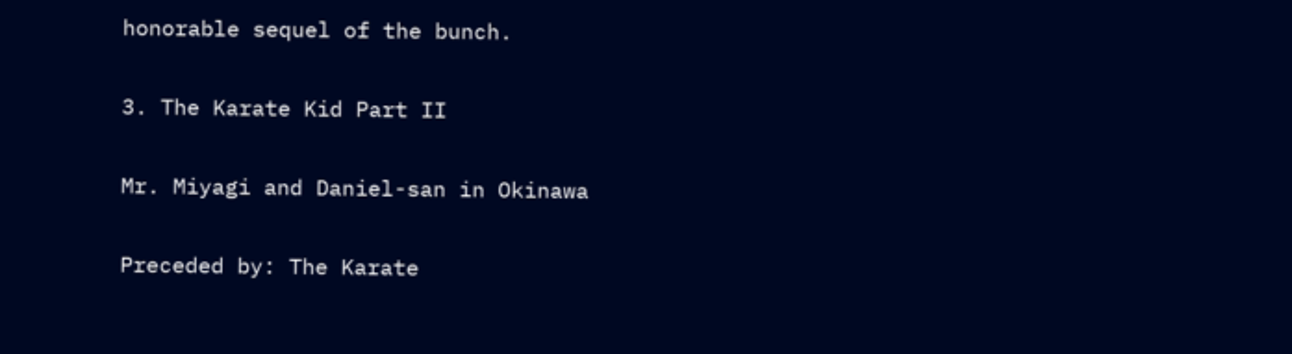honorable sequel of the bunch.

3. The Karate Kid Part II

Mr. Miyagi and Daniel-san in Okinawa

Preceded by: The Karate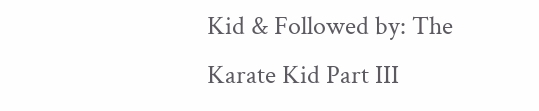Kid & Followed by: The Karate Kid Part III